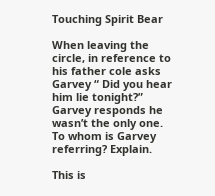Touching Spirit Bear

When leaving the circle, in reference to his father cole asks Garvey “ Did you hear him lie tonight?” Garvey responds he wasn’t the only one. To whom is Garvey referring? Explain.

This is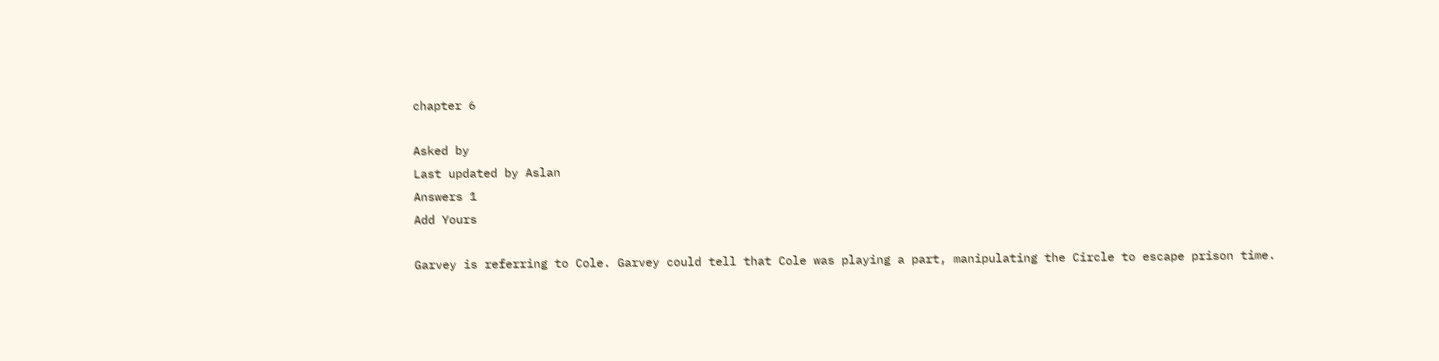chapter 6

Asked by
Last updated by Aslan
Answers 1
Add Yours

Garvey is referring to Cole. Garvey could tell that Cole was playing a part, manipulating the Circle to escape prison time.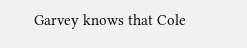Garvey knows that Cole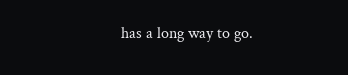has a long way to go.